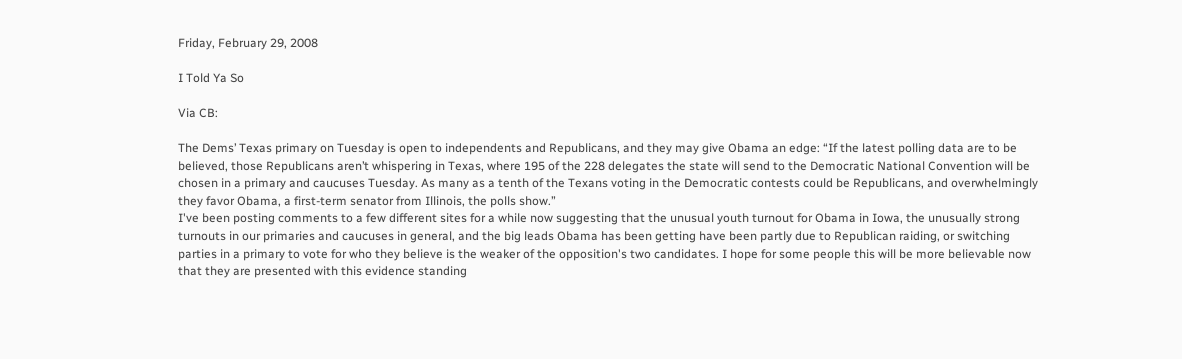Friday, February 29, 2008

I Told Ya So

Via CB:

The Dems’ Texas primary on Tuesday is open to independents and Republicans, and they may give Obama an edge: “If the latest polling data are to be believed, those Republicans aren’t whispering in Texas, where 195 of the 228 delegates the state will send to the Democratic National Convention will be chosen in a primary and caucuses Tuesday. As many as a tenth of the Texans voting in the Democratic contests could be Republicans, and overwhelmingly they favor Obama, a first-term senator from Illinois, the polls show.”
I've been posting comments to a few different sites for a while now suggesting that the unusual youth turnout for Obama in Iowa, the unusually strong turnouts in our primaries and caucuses in general, and the big leads Obama has been getting have been partly due to Republican raiding, or switching parties in a primary to vote for who they believe is the weaker of the opposition's two candidates. I hope for some people this will be more believable now that they are presented with this evidence standing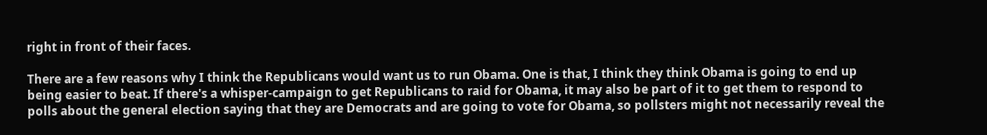right in front of their faces.

There are a few reasons why I think the Republicans would want us to run Obama. One is that, I think they think Obama is going to end up being easier to beat. If there's a whisper-campaign to get Republicans to raid for Obama, it may also be part of it to get them to respond to polls about the general election saying that they are Democrats and are going to vote for Obama, so pollsters might not necessarily reveal the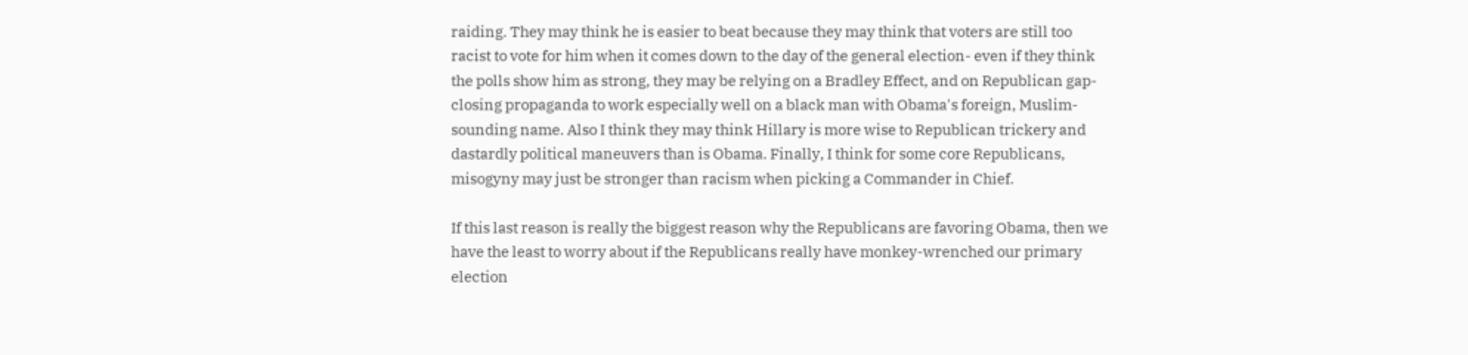raiding. They may think he is easier to beat because they may think that voters are still too racist to vote for him when it comes down to the day of the general election- even if they think the polls show him as strong, they may be relying on a Bradley Effect, and on Republican gap-closing propaganda to work especially well on a black man with Obama's foreign, Muslim-sounding name. Also I think they may think Hillary is more wise to Republican trickery and dastardly political maneuvers than is Obama. Finally, I think for some core Republicans, misogyny may just be stronger than racism when picking a Commander in Chief.

If this last reason is really the biggest reason why the Republicans are favoring Obama, then we have the least to worry about if the Republicans really have monkey-wrenched our primary election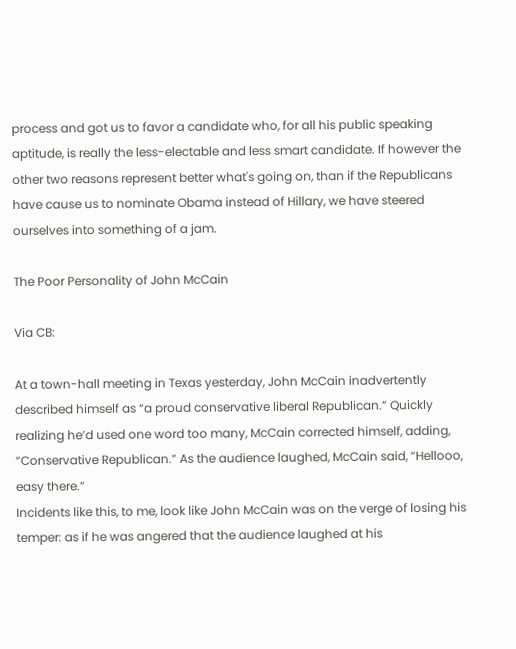process and got us to favor a candidate who, for all his public speaking aptitude, is really the less-electable and less smart candidate. If however the other two reasons represent better what's going on, than if the Republicans have cause us to nominate Obama instead of Hillary, we have steered ourselves into something of a jam.

The Poor Personality of John McCain

Via CB:

At a town-hall meeting in Texas yesterday, John McCain inadvertently described himself as “a proud conservative liberal Republican.” Quickly realizing he’d used one word too many, McCain corrected himself, adding, “Conservative Republican.” As the audience laughed, McCain said, “Hellooo, easy there.”
Incidents like this, to me, look like John McCain was on the verge of losing his temper: as if he was angered that the audience laughed at his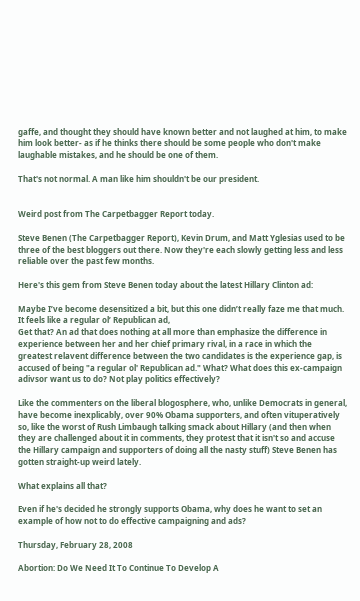gaffe, and thought they should have known better and not laughed at him, to make him look better- as if he thinks there should be some people who don't make laughable mistakes, and he should be one of them.

That's not normal. A man like him shouldn't be our president.


Weird post from The Carpetbagger Report today.

Steve Benen (The Carpetbagger Report), Kevin Drum, and Matt Yglesias used to be three of the best bloggers out there. Now they're each slowly getting less and less reliable over the past few months.

Here's this gem from Steve Benen today about the latest Hillary Clinton ad:

Maybe I’ve become desensitized a bit, but this one didn’t really faze me that much. It feels like a regular ol’ Republican ad,
Get that? An ad that does nothing at all more than emphasize the difference in experience between her and her chief primary rival, in a race in which the greatest relavent difference between the two candidates is the experience gap, is accused of being "a regular ol' Republican ad." What? What does this ex-campaign adivsor want us to do? Not play politics effectively?

Like the commenters on the liberal blogosphere, who, unlike Democrats in general, have become inexplicably, over 90% Obama supporters, and often vituperatively so, like the worst of Rush Limbaugh talking smack about Hillary (and then when they are challenged about it in comments, they protest that it isn't so and accuse the Hillary campaign and supporters of doing all the nasty stuff) Steve Benen has gotten straight-up weird lately.

What explains all that?

Even if he's decided he strongly supports Obama, why does he want to set an example of how not to do effective campaigning and ads?

Thursday, February 28, 2008

Abortion: Do We Need It To Continue To Develop A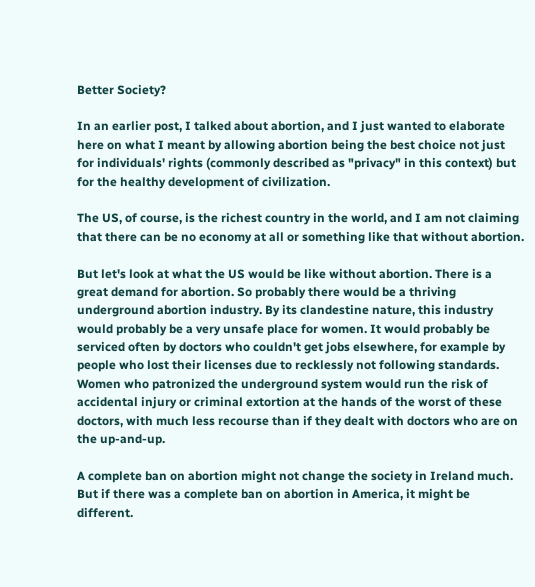Better Society?

In an earlier post, I talked about abortion, and I just wanted to elaborate here on what I meant by allowing abortion being the best choice not just for individuals' rights (commonly described as "privacy" in this context) but for the healthy development of civilization.

The US, of course, is the richest country in the world, and I am not claiming that there can be no economy at all or something like that without abortion.

But let's look at what the US would be like without abortion. There is a great demand for abortion. So probably there would be a thriving underground abortion industry. By its clandestine nature, this industry would probably be a very unsafe place for women. It would probably be serviced often by doctors who couldn't get jobs elsewhere, for example by people who lost their licenses due to recklessly not following standards. Women who patronized the underground system would run the risk of accidental injury or criminal extortion at the hands of the worst of these doctors, with much less recourse than if they dealt with doctors who are on the up-and-up.

A complete ban on abortion might not change the society in Ireland much. But if there was a complete ban on abortion in America, it might be different.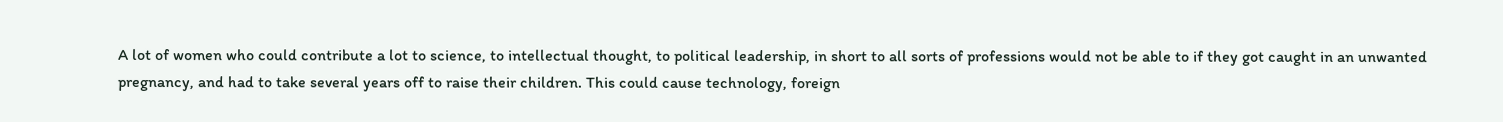A lot of women who could contribute a lot to science, to intellectual thought, to political leadership, in short to all sorts of professions would not be able to if they got caught in an unwanted pregnancy, and had to take several years off to raise their children. This could cause technology, foreign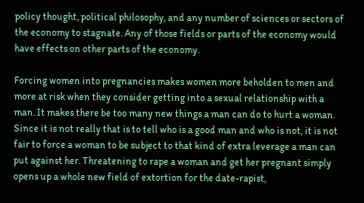policy thought, political philosophy, and any number of sciences or sectors of the economy to stagnate. Any of those fields or parts of the economy would have effects on other parts of the economy.

Forcing women into pregnancies makes women more beholden to men and more at risk when they consider getting into a sexual relationship with a man. It makes there be too many new things a man can do to hurt a woman. Since it is not really that is to tell who is a good man and who is not, it is not fair to force a woman to be subject to that kind of extra leverage a man can put against her. Threatening to rape a woman and get her pregnant simply opens up a whole new field of extortion for the date-rapist,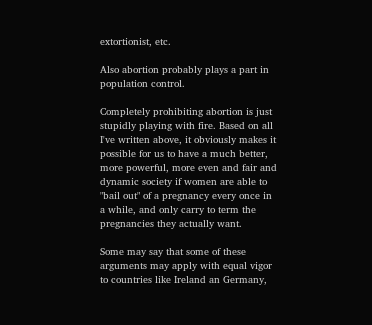extortionist, etc.

Also abortion probably plays a part in population control.

Completely prohibiting abortion is just stupidly playing with fire. Based on all I've written above, it obviously makes it possible for us to have a much better, more powerful, more even and fair and dynamic society if women are able to "bail out" of a pregnancy every once in a while, and only carry to term the pregnancies they actually want.

Some may say that some of these arguments may apply with equal vigor to countries like Ireland an Germany,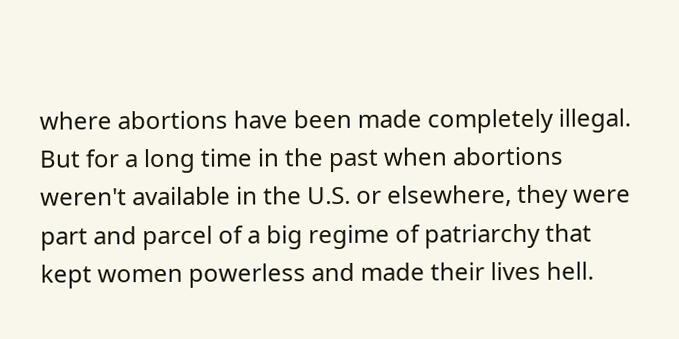where abortions have been made completely illegal. But for a long time in the past when abortions weren't available in the U.S. or elsewhere, they were part and parcel of a big regime of patriarchy that kept women powerless and made their lives hell.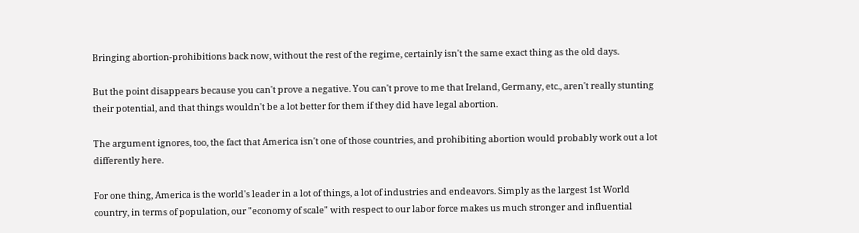Bringing abortion-prohibitions back now, without the rest of the regime, certainly isn't the same exact thing as the old days.

But the point disappears because you can't prove a negative. You can't prove to me that Ireland, Germany, etc., aren't really stunting their potential, and that things wouldn't be a lot better for them if they did have legal abortion.

The argument ignores, too, the fact that America isn't one of those countries, and prohibiting abortion would probably work out a lot differently here.

For one thing, America is the world's leader in a lot of things, a lot of industries and endeavors. Simply as the largest 1st World country, in terms of population, our "economy of scale" with respect to our labor force makes us much stronger and influential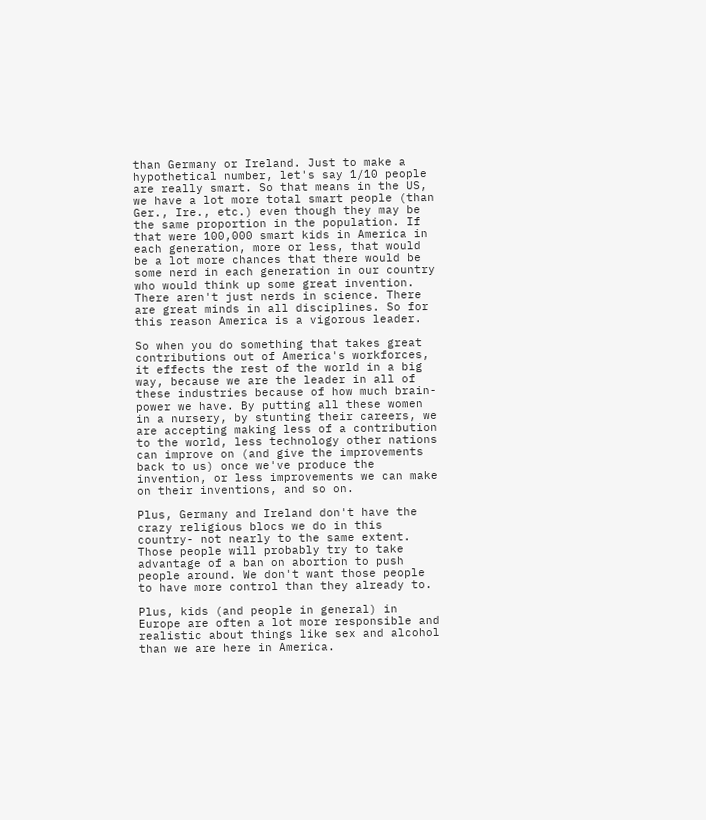than Germany or Ireland. Just to make a hypothetical number, let's say 1/10 people are really smart. So that means in the US, we have a lot more total smart people (than Ger., Ire., etc.) even though they may be the same proportion in the population. If that were 100,000 smart kids in America in each generation, more or less, that would be a lot more chances that there would be some nerd in each generation in our country who would think up some great invention. There aren't just nerds in science. There are great minds in all disciplines. So for this reason America is a vigorous leader.

So when you do something that takes great contributions out of America's workforces, it effects the rest of the world in a big way, because we are the leader in all of these industries because of how much brain-power we have. By putting all these women in a nursery, by stunting their careers, we are accepting making less of a contribution to the world, less technology other nations can improve on (and give the improvements back to us) once we've produce the invention, or less improvements we can make on their inventions, and so on.

Plus, Germany and Ireland don't have the crazy religious blocs we do in this country- not nearly to the same extent. Those people will probably try to take advantage of a ban on abortion to push people around. We don't want those people to have more control than they already to.

Plus, kids (and people in general) in Europe are often a lot more responsible and realistic about things like sex and alcohol than we are here in America.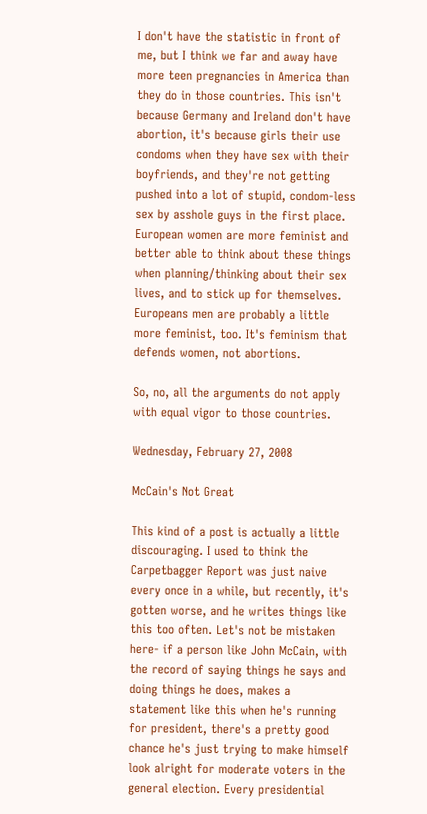I don't have the statistic in front of me, but I think we far and away have more teen pregnancies in America than they do in those countries. This isn't because Germany and Ireland don't have abortion, it's because girls their use condoms when they have sex with their boyfriends, and they're not getting pushed into a lot of stupid, condom-less sex by asshole guys in the first place. European women are more feminist and better able to think about these things when planning/thinking about their sex lives, and to stick up for themselves. Europeans men are probably a little more feminist, too. It's feminism that defends women, not abortions.

So, no, all the arguments do not apply with equal vigor to those countries.

Wednesday, February 27, 2008

McCain's Not Great

This kind of a post is actually a little discouraging. I used to think the Carpetbagger Report was just naive every once in a while, but recently, it's gotten worse, and he writes things like this too often. Let's not be mistaken here- if a person like John McCain, with the record of saying things he says and doing things he does, makes a statement like this when he's running for president, there's a pretty good chance he's just trying to make himself look alright for moderate voters in the general election. Every presidential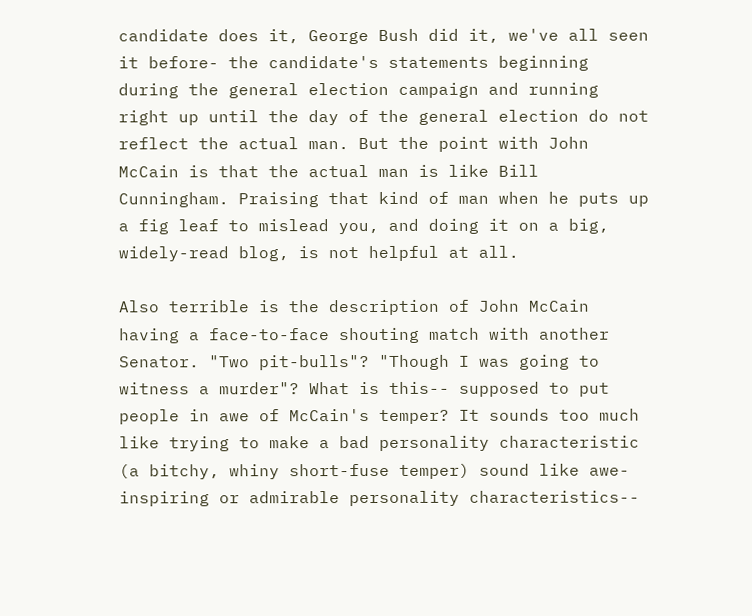candidate does it, George Bush did it, we've all seen it before- the candidate's statements beginning during the general election campaign and running right up until the day of the general election do not reflect the actual man. But the point with John McCain is that the actual man is like Bill Cunningham. Praising that kind of man when he puts up a fig leaf to mislead you, and doing it on a big, widely-read blog, is not helpful at all.

Also terrible is the description of John McCain having a face-to-face shouting match with another Senator. "Two pit-bulls"? "Though I was going to witness a murder"? What is this-- supposed to put people in awe of McCain's temper? It sounds too much like trying to make a bad personality characteristic (a bitchy, whiny short-fuse temper) sound like awe-inspiring or admirable personality characteristics--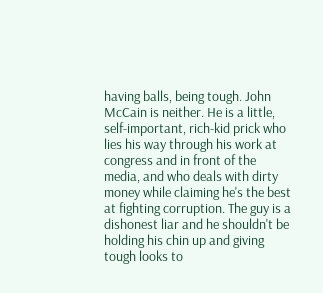having balls, being tough. John McCain is neither. He is a little, self-important, rich-kid prick who lies his way through his work at congress and in front of the media, and who deals with dirty money while claiming he's the best at fighting corruption. The guy is a dishonest liar and he shouldn't be holding his chin up and giving tough looks to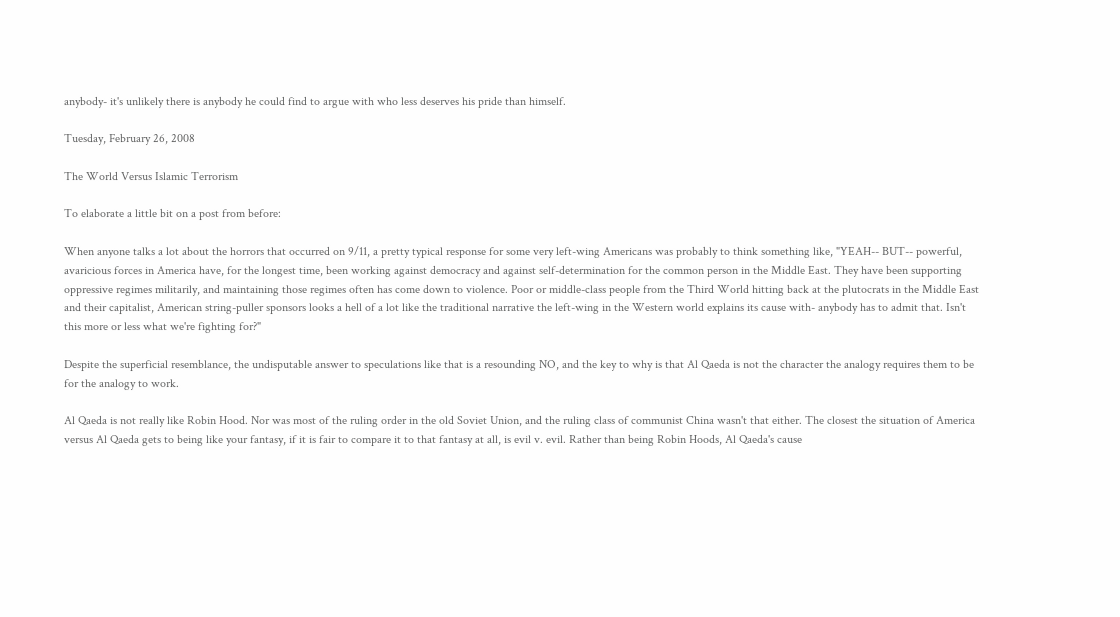anybody- it's unlikely there is anybody he could find to argue with who less deserves his pride than himself.

Tuesday, February 26, 2008

The World Versus Islamic Terrorism

To elaborate a little bit on a post from before:

When anyone talks a lot about the horrors that occurred on 9/11, a pretty typical response for some very left-wing Americans was probably to think something like, "YEAH-- BUT-- powerful, avaricious forces in America have, for the longest time, been working against democracy and against self-determination for the common person in the Middle East. They have been supporting oppressive regimes militarily, and maintaining those regimes often has come down to violence. Poor or middle-class people from the Third World hitting back at the plutocrats in the Middle East and their capitalist, American string-puller sponsors looks a hell of a lot like the traditional narrative the left-wing in the Western world explains its cause with- anybody has to admit that. Isn't this more or less what we're fighting for?"

Despite the superficial resemblance, the undisputable answer to speculations like that is a resounding NO, and the key to why is that Al Qaeda is not the character the analogy requires them to be for the analogy to work.

Al Qaeda is not really like Robin Hood. Nor was most of the ruling order in the old Soviet Union, and the ruling class of communist China wasn't that either. The closest the situation of America versus Al Qaeda gets to being like your fantasy, if it is fair to compare it to that fantasy at all, is evil v. evil. Rather than being Robin Hoods, Al Qaeda's cause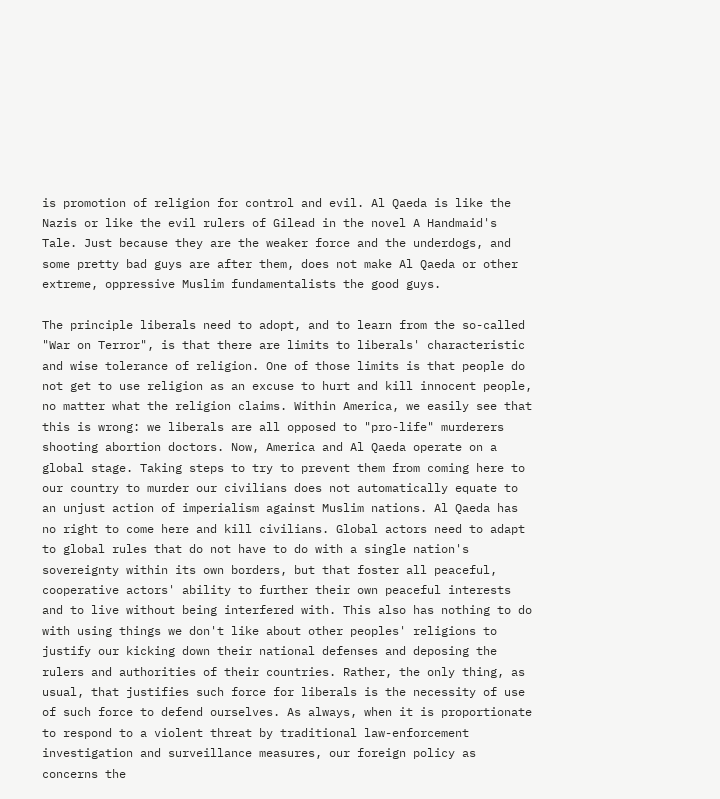is promotion of religion for control and evil. Al Qaeda is like the Nazis or like the evil rulers of Gilead in the novel A Handmaid's Tale. Just because they are the weaker force and the underdogs, and some pretty bad guys are after them, does not make Al Qaeda or other extreme, oppressive Muslim fundamentalists the good guys.

The principle liberals need to adopt, and to learn from the so-called "War on Terror", is that there are limits to liberals' characteristic and wise tolerance of religion. One of those limits is that people do not get to use religion as an excuse to hurt and kill innocent people, no matter what the religion claims. Within America, we easily see that this is wrong: we liberals are all opposed to "pro-life" murderers shooting abortion doctors. Now, America and Al Qaeda operate on a global stage. Taking steps to try to prevent them from coming here to our country to murder our civilians does not automatically equate to an unjust action of imperialism against Muslim nations. Al Qaeda has no right to come here and kill civilians. Global actors need to adapt to global rules that do not have to do with a single nation's sovereignty within its own borders, but that foster all peaceful, cooperative actors' ability to further their own peaceful interests and to live without being interfered with. This also has nothing to do with using things we don't like about other peoples' religions to justify our kicking down their national defenses and deposing the rulers and authorities of their countries. Rather, the only thing, as usual, that justifies such force for liberals is the necessity of use of such force to defend ourselves. As always, when it is proportionate to respond to a violent threat by traditional law-enforcement investigation and surveillance measures, our foreign policy as concerns the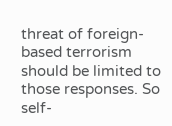threat of foreign-based terrorism should be limited to those responses. So self-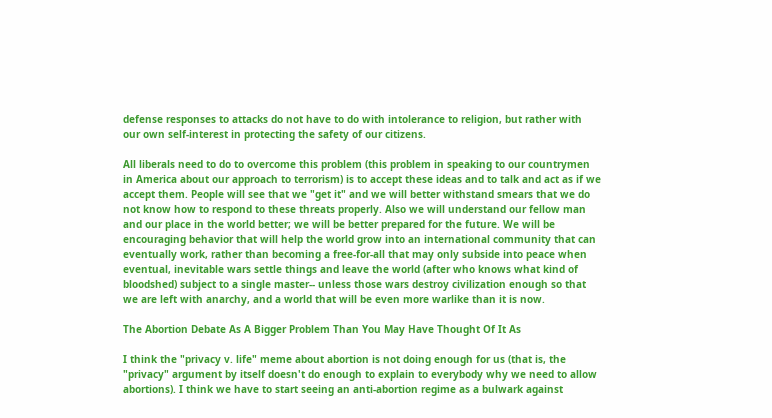defense responses to attacks do not have to do with intolerance to religion, but rather with our own self-interest in protecting the safety of our citizens.

All liberals need to do to overcome this problem (this problem in speaking to our countrymen in America about our approach to terrorism) is to accept these ideas and to talk and act as if we accept them. People will see that we "get it" and we will better withstand smears that we do not know how to respond to these threats properly. Also we will understand our fellow man and our place in the world better; we will be better prepared for the future. We will be encouraging behavior that will help the world grow into an international community that can eventually work, rather than becoming a free-for-all that may only subside into peace when eventual, inevitable wars settle things and leave the world (after who knows what kind of bloodshed) subject to a single master-- unless those wars destroy civilization enough so that we are left with anarchy, and a world that will be even more warlike than it is now.

The Abortion Debate As A Bigger Problem Than You May Have Thought Of It As

I think the "privacy v. life" meme about abortion is not doing enough for us (that is, the "privacy" argument by itself doesn't do enough to explain to everybody why we need to allow abortions). I think we have to start seeing an anti-abortion regime as a bulwark against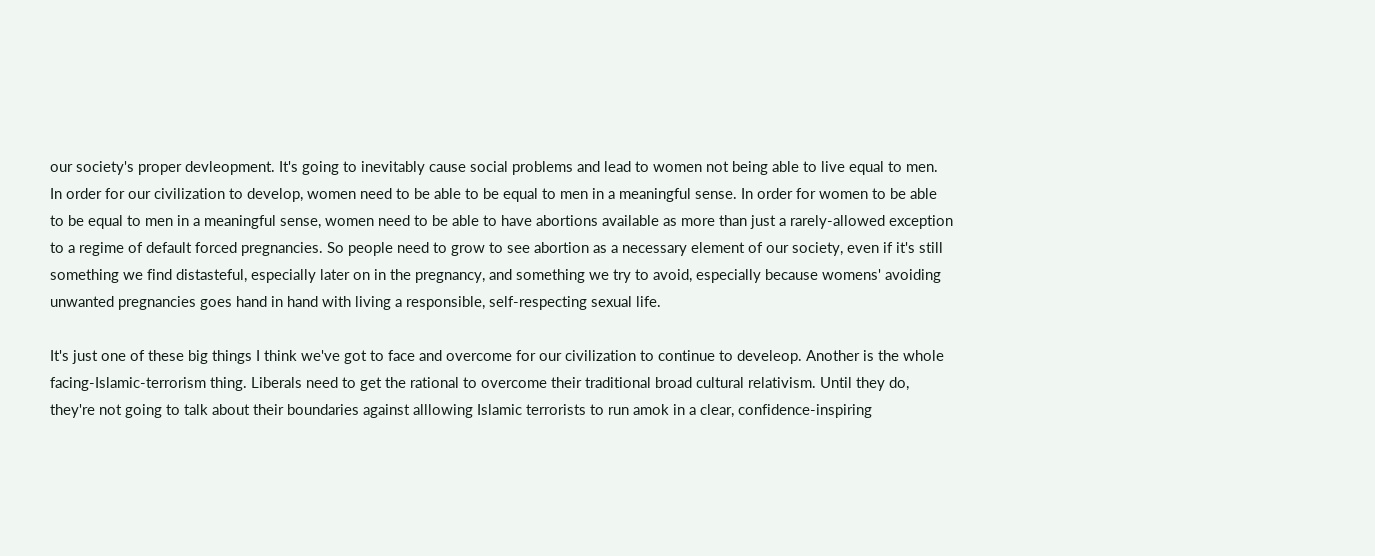our society's proper devleopment. It's going to inevitably cause social problems and lead to women not being able to live equal to men. In order for our civilization to develop, women need to be able to be equal to men in a meaningful sense. In order for women to be able to be equal to men in a meaningful sense, women need to be able to have abortions available as more than just a rarely-allowed exception to a regime of default forced pregnancies. So people need to grow to see abortion as a necessary element of our society, even if it's still something we find distasteful, especially later on in the pregnancy, and something we try to avoid, especially because womens' avoiding unwanted pregnancies goes hand in hand with living a responsible, self-respecting sexual life.

It's just one of these big things I think we've got to face and overcome for our civilization to continue to develeop. Another is the whole facing-Islamic-terrorism thing. Liberals need to get the rational to overcome their traditional broad cultural relativism. Until they do, they're not going to talk about their boundaries against alllowing Islamic terrorists to run amok in a clear, confidence-inspiring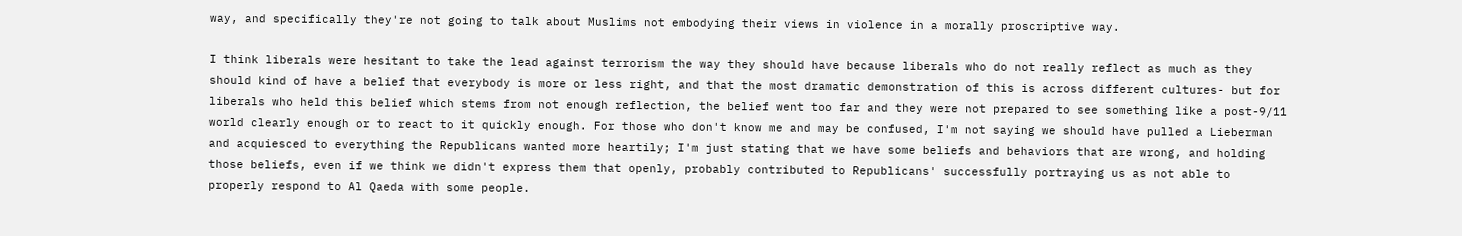way, and specifically they're not going to talk about Muslims not embodying their views in violence in a morally proscriptive way.

I think liberals were hesitant to take the lead against terrorism the way they should have because liberals who do not really reflect as much as they should kind of have a belief that everybody is more or less right, and that the most dramatic demonstration of this is across different cultures- but for liberals who held this belief which stems from not enough reflection, the belief went too far and they were not prepared to see something like a post-9/11 world clearly enough or to react to it quickly enough. For those who don't know me and may be confused, I'm not saying we should have pulled a Lieberman and acquiesced to everything the Republicans wanted more heartily; I'm just stating that we have some beliefs and behaviors that are wrong, and holding those beliefs, even if we think we didn't express them that openly, probably contributed to Republicans' successfully portraying us as not able to properly respond to Al Qaeda with some people.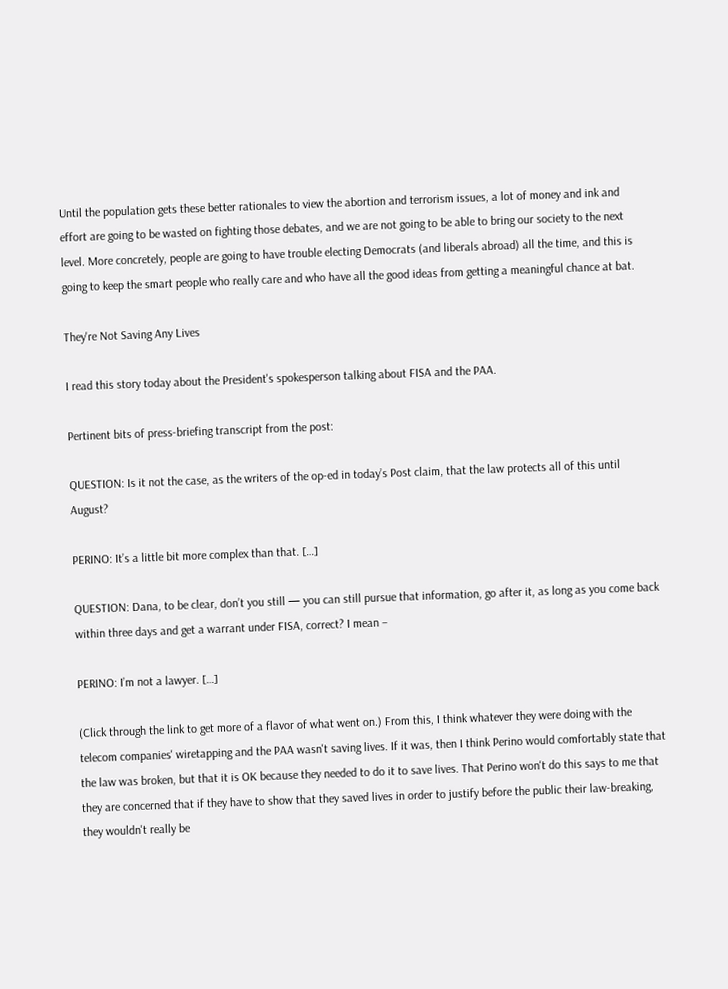Until the population gets these better rationales to view the abortion and terrorism issues, a lot of money and ink and effort are going to be wasted on fighting those debates, and we are not going to be able to bring our society to the next level. More concretely, people are going to have trouble electing Democrats (and liberals abroad) all the time, and this is going to keep the smart people who really care and who have all the good ideas from getting a meaningful chance at bat.

They're Not Saving Any Lives

I read this story today about the President's spokesperson talking about FISA and the PAA.

Pertinent bits of press-briefing transcript from the post:

QUESTION: Is it not the case, as the writers of the op-ed in today’s Post claim, that the law protects all of this until August?

PERINO: It’s a little bit more complex than that. […]

QUESTION: Dana, to be clear, don’t you still — you can still pursue that information, go after it, as long as you come back within three days and get a warrant under FISA, correct? I mean –

PERINO: I’m not a lawyer. […]

(Click through the link to get more of a flavor of what went on.) From this, I think whatever they were doing with the telecom companies' wiretapping and the PAA wasn't saving lives. If it was, then I think Perino would comfortably state that the law was broken, but that it is OK because they needed to do it to save lives. That Perino won't do this says to me that they are concerned that if they have to show that they saved lives in order to justify before the public their law-breaking, they wouldn't really be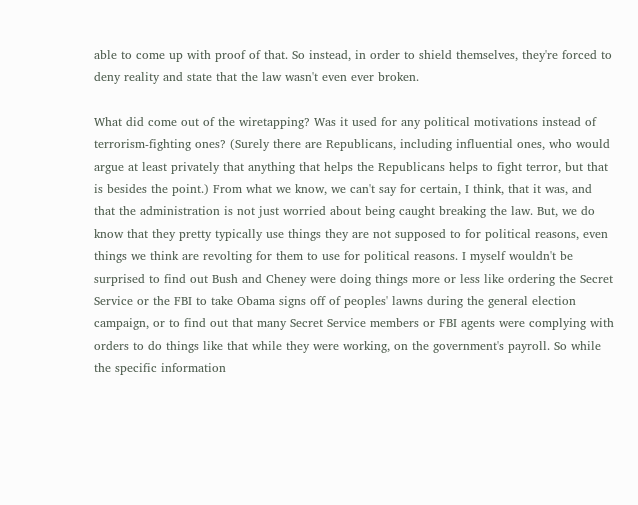able to come up with proof of that. So instead, in order to shield themselves, they're forced to deny reality and state that the law wasn't even ever broken.

What did come out of the wiretapping? Was it used for any political motivations instead of terrorism-fighting ones? (Surely there are Republicans, including influential ones, who would argue at least privately that anything that helps the Republicans helps to fight terror, but that is besides the point.) From what we know, we can't say for certain, I think, that it was, and that the administration is not just worried about being caught breaking the law. But, we do know that they pretty typically use things they are not supposed to for political reasons, even things we think are revolting for them to use for political reasons. I myself wouldn't be surprised to find out Bush and Cheney were doing things more or less like ordering the Secret Service or the FBI to take Obama signs off of peoples' lawns during the general election campaign, or to find out that many Secret Service members or FBI agents were complying with orders to do things like that while they were working, on the government's payroll. So while the specific information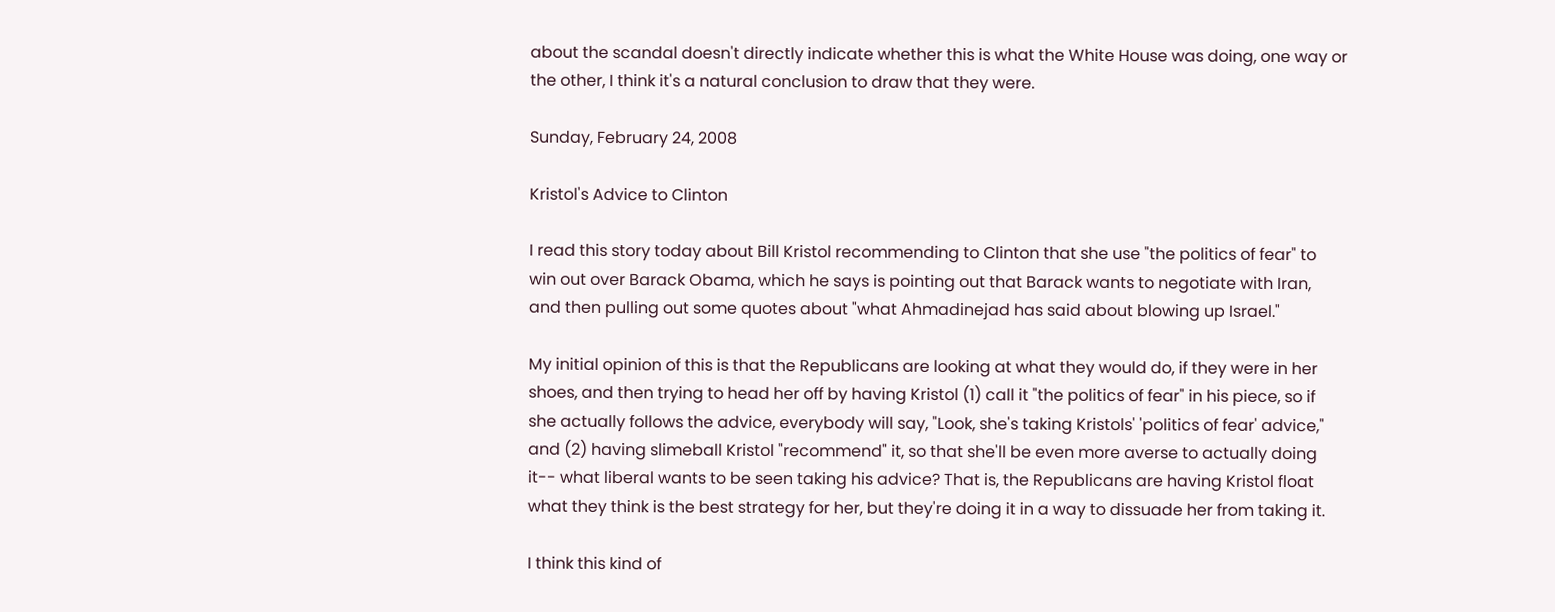about the scandal doesn't directly indicate whether this is what the White House was doing, one way or the other, I think it's a natural conclusion to draw that they were.

Sunday, February 24, 2008

Kristol's Advice to Clinton

I read this story today about Bill Kristol recommending to Clinton that she use "the politics of fear" to win out over Barack Obama, which he says is pointing out that Barack wants to negotiate with Iran, and then pulling out some quotes about "what Ahmadinejad has said about blowing up Israel."

My initial opinion of this is that the Republicans are looking at what they would do, if they were in her shoes, and then trying to head her off by having Kristol (1) call it "the politics of fear" in his piece, so if she actually follows the advice, everybody will say, "Look, she's taking Kristols' 'politics of fear' advice," and (2) having slimeball Kristol "recommend" it, so that she'll be even more averse to actually doing it-- what liberal wants to be seen taking his advice? That is, the Republicans are having Kristol float what they think is the best strategy for her, but they're doing it in a way to dissuade her from taking it.

I think this kind of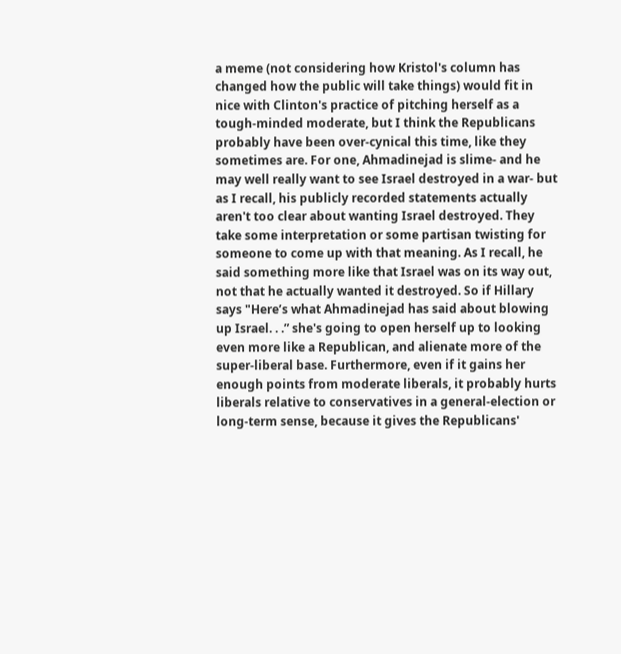a meme (not considering how Kristol's column has changed how the public will take things) would fit in nice with Clinton's practice of pitching herself as a tough-minded moderate, but I think the Republicans probably have been over-cynical this time, like they sometimes are. For one, Ahmadinejad is slime- and he may well really want to see Israel destroyed in a war- but as I recall, his publicly recorded statements actually aren't too clear about wanting Israel destroyed. They take some interpretation or some partisan twisting for someone to come up with that meaning. As I recall, he said something more like that Israel was on its way out, not that he actually wanted it destroyed. So if Hillary says "Here’s what Ahmadinejad has said about blowing up Israel. . .” she's going to open herself up to looking even more like a Republican, and alienate more of the super-liberal base. Furthermore, even if it gains her enough points from moderate liberals, it probably hurts liberals relative to conservatives in a general-election or long-term sense, because it gives the Republicans'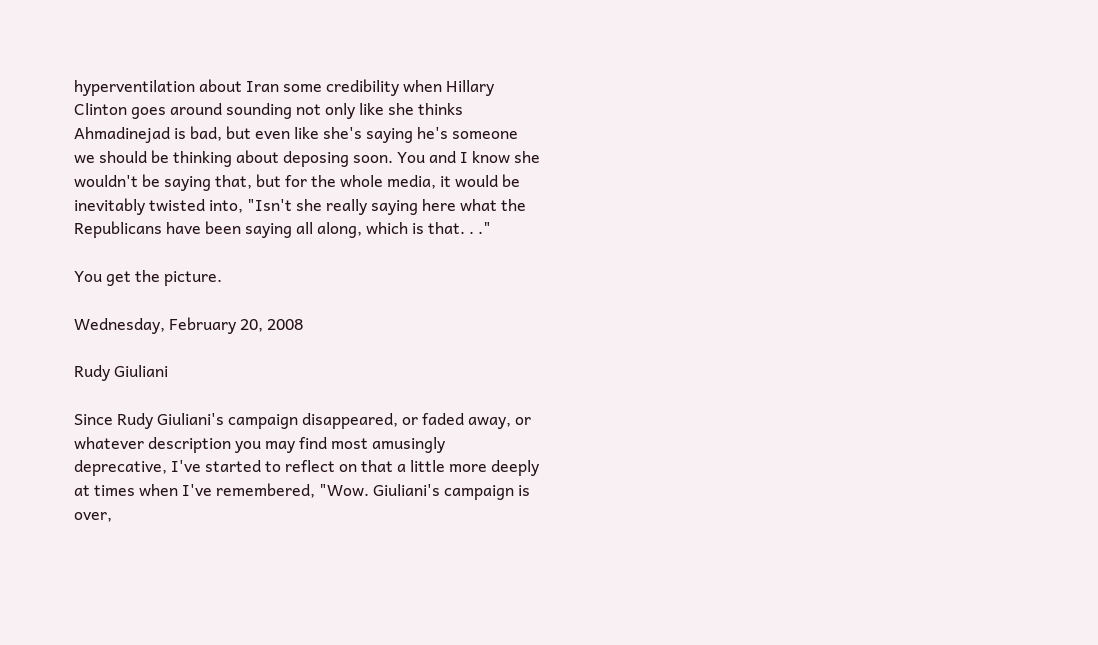hyperventilation about Iran some credibility when Hillary Clinton goes around sounding not only like she thinks Ahmadinejad is bad, but even like she's saying he's someone we should be thinking about deposing soon. You and I know she wouldn't be saying that, but for the whole media, it would be inevitably twisted into, "Isn't she really saying here what the Republicans have been saying all along, which is that. . ."

You get the picture.

Wednesday, February 20, 2008

Rudy Giuliani

Since Rudy Giuliani's campaign disappeared, or faded away, or whatever description you may find most amusingly deprecative, I've started to reflect on that a little more deeply at times when I've remembered, "Wow. Giuliani's campaign is over,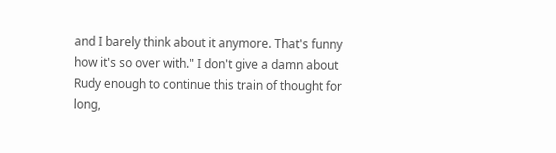and I barely think about it anymore. That's funny how it's so over with." I don't give a damn about Rudy enough to continue this train of thought for long,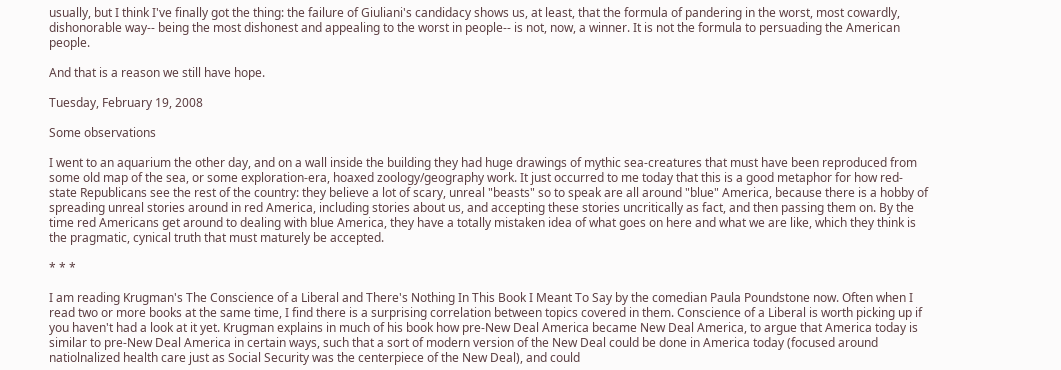usually, but I think I've finally got the thing: the failure of Giuliani's candidacy shows us, at least, that the formula of pandering in the worst, most cowardly, dishonorable way-- being the most dishonest and appealing to the worst in people-- is not, now, a winner. It is not the formula to persuading the American people.

And that is a reason we still have hope.

Tuesday, February 19, 2008

Some observations

I went to an aquarium the other day, and on a wall inside the building they had huge drawings of mythic sea-creatures that must have been reproduced from some old map of the sea, or some exploration-era, hoaxed zoology/geography work. It just occurred to me today that this is a good metaphor for how red-state Republicans see the rest of the country: they believe a lot of scary, unreal "beasts" so to speak are all around "blue" America, because there is a hobby of spreading unreal stories around in red America, including stories about us, and accepting these stories uncritically as fact, and then passing them on. By the time red Americans get around to dealing with blue America, they have a totally mistaken idea of what goes on here and what we are like, which they think is the pragmatic, cynical truth that must maturely be accepted.

* * *

I am reading Krugman's The Conscience of a Liberal and There's Nothing In This Book I Meant To Say by the comedian Paula Poundstone now. Often when I read two or more books at the same time, I find there is a surprising correlation between topics covered in them. Conscience of a Liberal is worth picking up if you haven't had a look at it yet. Krugman explains in much of his book how pre-New Deal America became New Deal America, to argue that America today is similar to pre-New Deal America in certain ways, such that a sort of modern version of the New Deal could be done in America today (focused around natiolnalized health care just as Social Security was the centerpiece of the New Deal), and could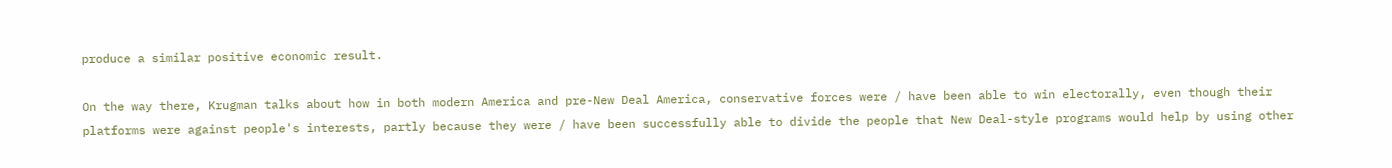produce a similar positive economic result.

On the way there, Krugman talks about how in both modern America and pre-New Deal America, conservative forces were / have been able to win electorally, even though their platforms were against people's interests, partly because they were / have been successfully able to divide the people that New Deal-style programs would help by using other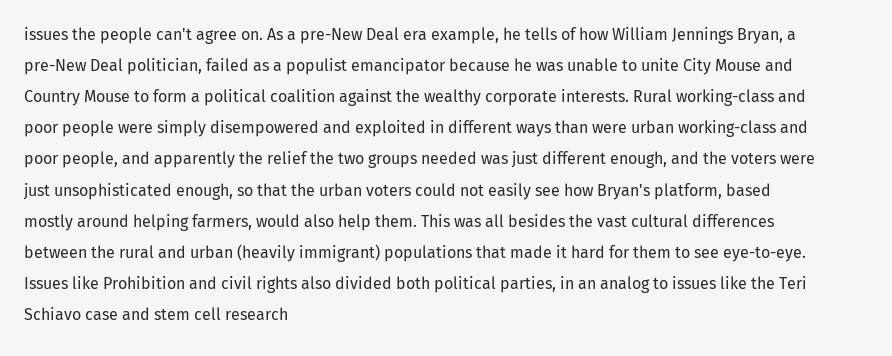issues the people can't agree on. As a pre-New Deal era example, he tells of how William Jennings Bryan, a pre-New Deal politician, failed as a populist emancipator because he was unable to unite City Mouse and Country Mouse to form a political coalition against the wealthy corporate interests. Rural working-class and poor people were simply disempowered and exploited in different ways than were urban working-class and poor people, and apparently the relief the two groups needed was just different enough, and the voters were just unsophisticated enough, so that the urban voters could not easily see how Bryan's platform, based mostly around helping farmers, would also help them. This was all besides the vast cultural differences between the rural and urban (heavily immigrant) populations that made it hard for them to see eye-to-eye. Issues like Prohibition and civil rights also divided both political parties, in an analog to issues like the Teri Schiavo case and stem cell research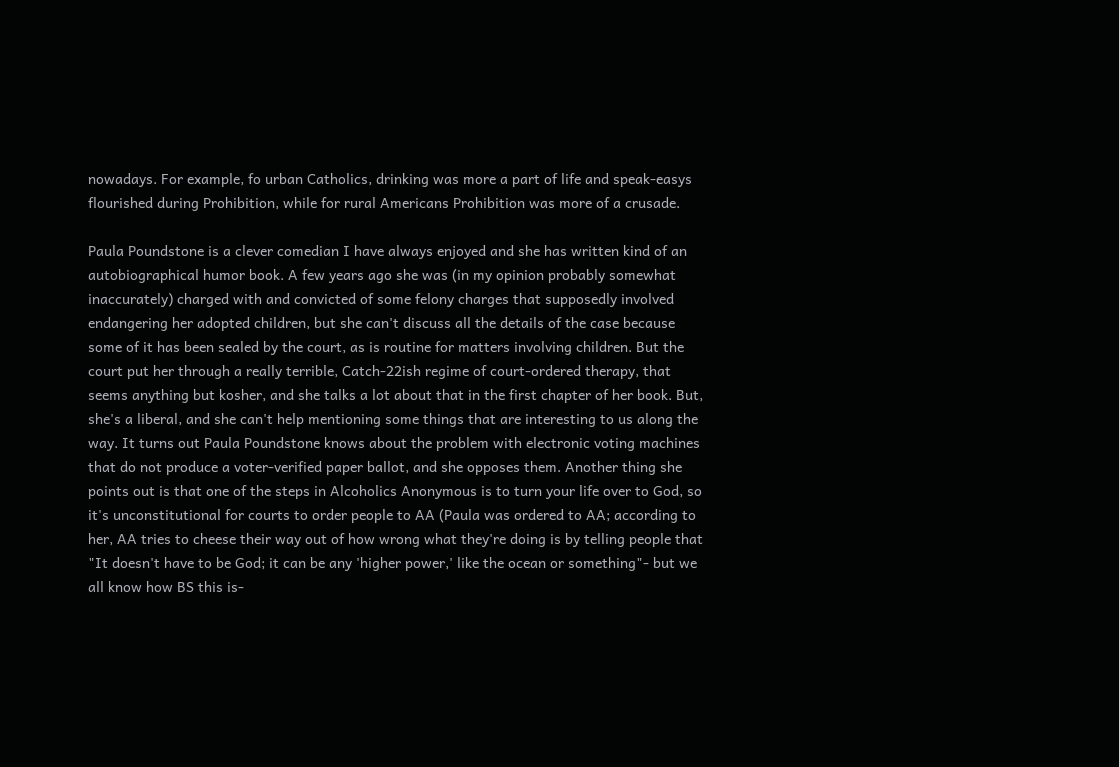nowadays. For example, fo urban Catholics, drinking was more a part of life and speak-easys flourished during Prohibition, while for rural Americans Prohibition was more of a crusade.

Paula Poundstone is a clever comedian I have always enjoyed and she has written kind of an autobiographical humor book. A few years ago she was (in my opinion probably somewhat inaccurately) charged with and convicted of some felony charges that supposedly involved endangering her adopted children, but she can't discuss all the details of the case because some of it has been sealed by the court, as is routine for matters involving children. But the court put her through a really terrible, Catch-22ish regime of court-ordered therapy, that seems anything but kosher, and she talks a lot about that in the first chapter of her book. But, she's a liberal, and she can't help mentioning some things that are interesting to us along the way. It turns out Paula Poundstone knows about the problem with electronic voting machines that do not produce a voter-verified paper ballot, and she opposes them. Another thing she points out is that one of the steps in Alcoholics Anonymous is to turn your life over to God, so it's unconstitutional for courts to order people to AA (Paula was ordered to AA; according to her, AA tries to cheese their way out of how wrong what they're doing is by telling people that "It doesn't have to be God; it can be any 'higher power,' like the ocean or something"- but we all know how BS this is-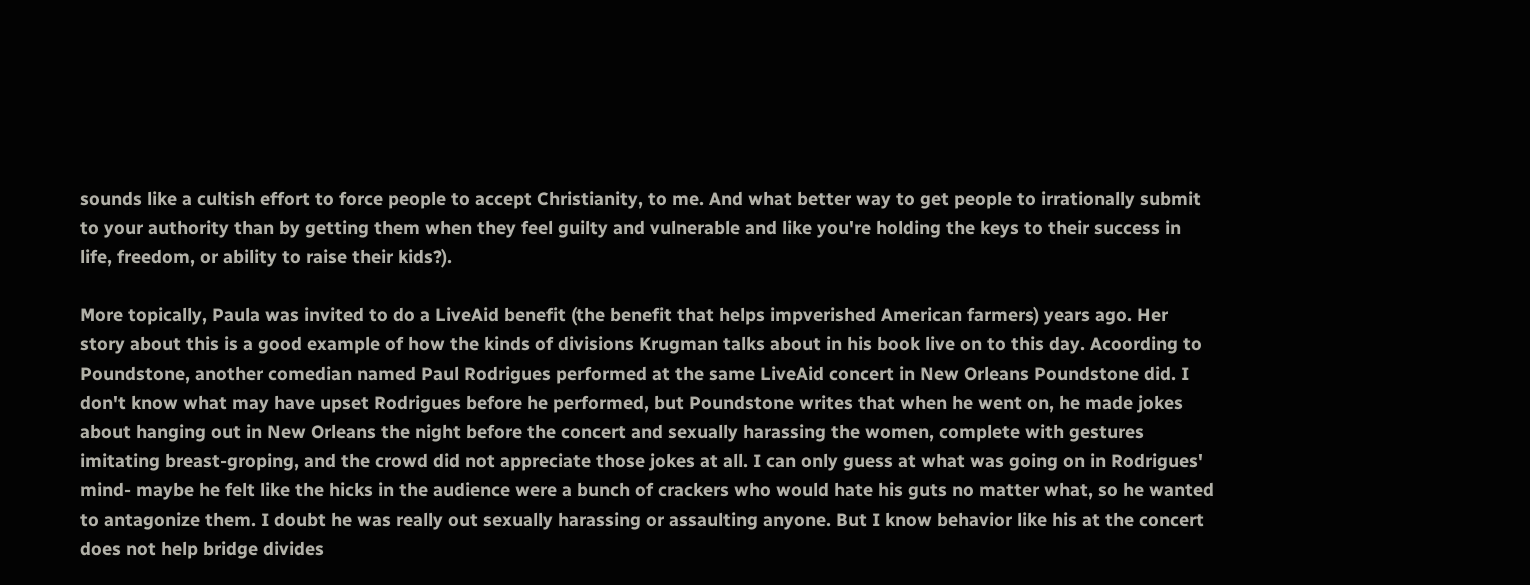sounds like a cultish effort to force people to accept Christianity, to me. And what better way to get people to irrationally submit to your authority than by getting them when they feel guilty and vulnerable and like you're holding the keys to their success in life, freedom, or ability to raise their kids?).

More topically, Paula was invited to do a LiveAid benefit (the benefit that helps impverished American farmers) years ago. Her story about this is a good example of how the kinds of divisions Krugman talks about in his book live on to this day. Acoording to Poundstone, another comedian named Paul Rodrigues performed at the same LiveAid concert in New Orleans Poundstone did. I don't know what may have upset Rodrigues before he performed, but Poundstone writes that when he went on, he made jokes about hanging out in New Orleans the night before the concert and sexually harassing the women, complete with gestures imitating breast-groping, and the crowd did not appreciate those jokes at all. I can only guess at what was going on in Rodrigues' mind- maybe he felt like the hicks in the audience were a bunch of crackers who would hate his guts no matter what, so he wanted to antagonize them. I doubt he was really out sexually harassing or assaulting anyone. But I know behavior like his at the concert does not help bridge divides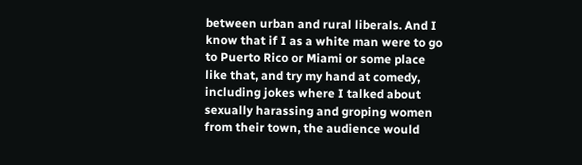between urban and rural liberals. And I know that if I as a white man were to go to Puerto Rico or Miami or some place like that, and try my hand at comedy, including jokes where I talked about sexually harassing and groping women from their town, the audience would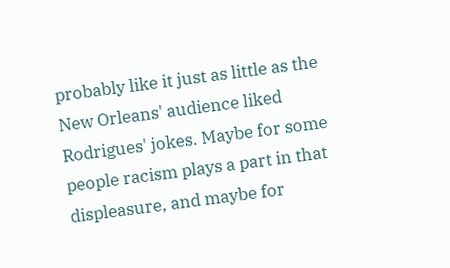probably like it just as little as the New Orleans' audience liked Rodrigues' jokes. Maybe for some people racism plays a part in that displeasure, and maybe for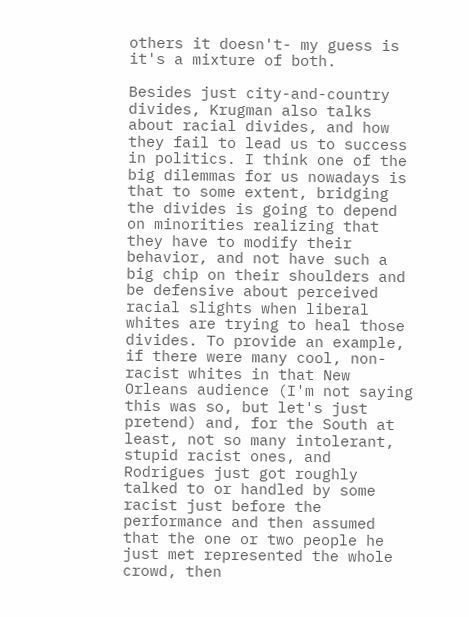others it doesn't- my guess is it's a mixture of both.

Besides just city-and-country divides, Krugman also talks about racial divides, and how they fail to lead us to success in politics. I think one of the big dilemmas for us nowadays is that to some extent, bridging the divides is going to depend on minorities realizing that they have to modify their behavior, and not have such a big chip on their shoulders and be defensive about perceived racial slights when liberal whites are trying to heal those divides. To provide an example, if there were many cool, non-racist whites in that New Orleans audience (I'm not saying this was so, but let's just pretend) and, for the South at least, not so many intolerant, stupid racist ones, and Rodrigues just got roughly talked to or handled by some racist just before the performance and then assumed that the one or two people he just met represented the whole crowd, then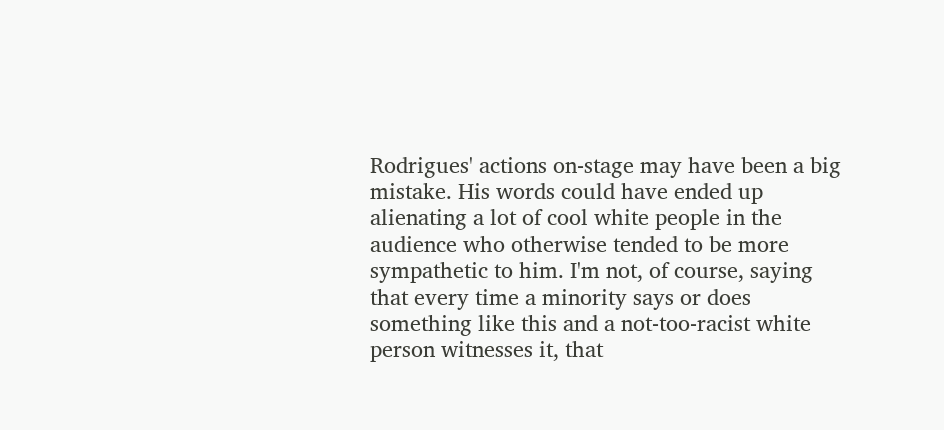Rodrigues' actions on-stage may have been a big mistake. His words could have ended up alienating a lot of cool white people in the audience who otherwise tended to be more sympathetic to him. I'm not, of course, saying that every time a minority says or does something like this and a not-too-racist white person witnesses it, that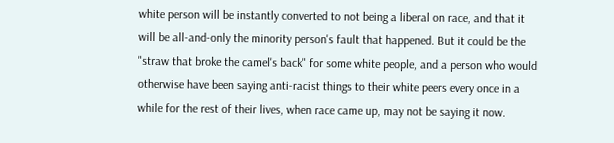white person will be instantly converted to not being a liberal on race, and that it will be all-and-only the minority person's fault that happened. But it could be the "straw that broke the camel's back" for some white people, and a person who would otherwise have been saying anti-racist things to their white peers every once in a while for the rest of their lives, when race came up, may not be saying it now.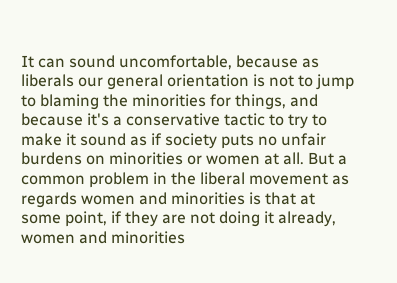It can sound uncomfortable, because as liberals our general orientation is not to jump to blaming the minorities for things, and because it's a conservative tactic to try to make it sound as if society puts no unfair burdens on minorities or women at all. But a common problem in the liberal movement as regards women and minorities is that at some point, if they are not doing it already, women and minorities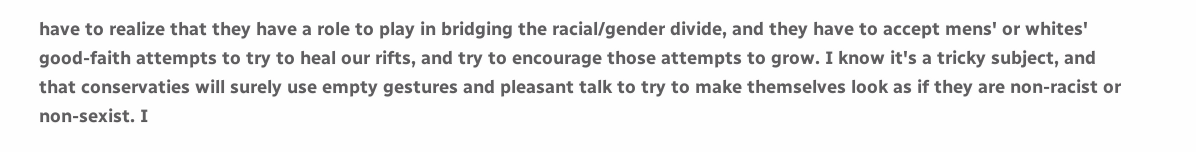have to realize that they have a role to play in bridging the racial/gender divide, and they have to accept mens' or whites' good-faith attempts to try to heal our rifts, and try to encourage those attempts to grow. I know it's a tricky subject, and that conservaties will surely use empty gestures and pleasant talk to try to make themselves look as if they are non-racist or non-sexist. I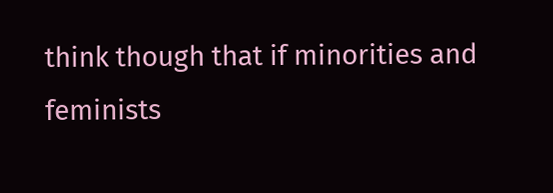think though that if minorities and feminists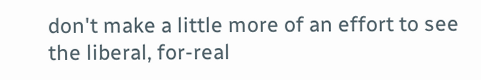don't make a little more of an effort to see the liberal, for-real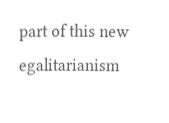part of this new egalitarianism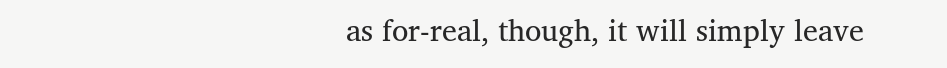as for-real, though, it will simply leave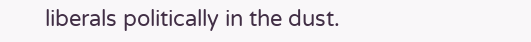liberals politically in the dust.